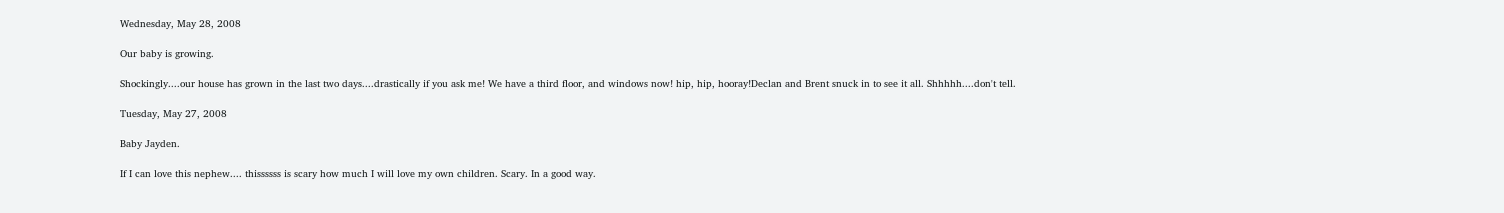Wednesday, May 28, 2008

Our baby is growing.

Shockingly....our house has grown in the last two days....drastically if you ask me! We have a third floor, and windows now! hip, hip, hooray!Declan and Brent snuck in to see it all. Shhhhh....don't tell.

Tuesday, May 27, 2008

Baby Jayden.

If I can love this nephew.... thissssss is scary how much I will love my own children. Scary. In a good way.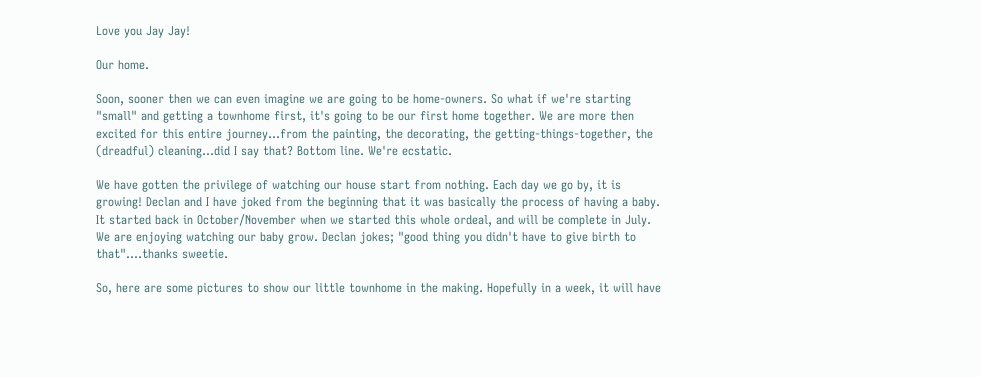Love you Jay Jay!

Our home.

Soon, sooner then we can even imagine we are going to be home-owners. So what if we're starting "small" and getting a townhome first, it's going to be our first home together. We are more then excited for this entire journey...from the painting, the decorating, the getting-things-together, the (dreadful) cleaning...did I say that? Bottom line. We're ecstatic.

We have gotten the privilege of watching our house start from nothing. Each day we go by, it is growing! Declan and I have joked from the beginning that it was basically the process of having a baby. It started back in October/November when we started this whole ordeal, and will be complete in July. We are enjoying watching our baby grow. Declan jokes; "good thing you didn't have to give birth to that"....thanks sweetie.

So, here are some pictures to show our little townhome in the making. Hopefully in a week, it will have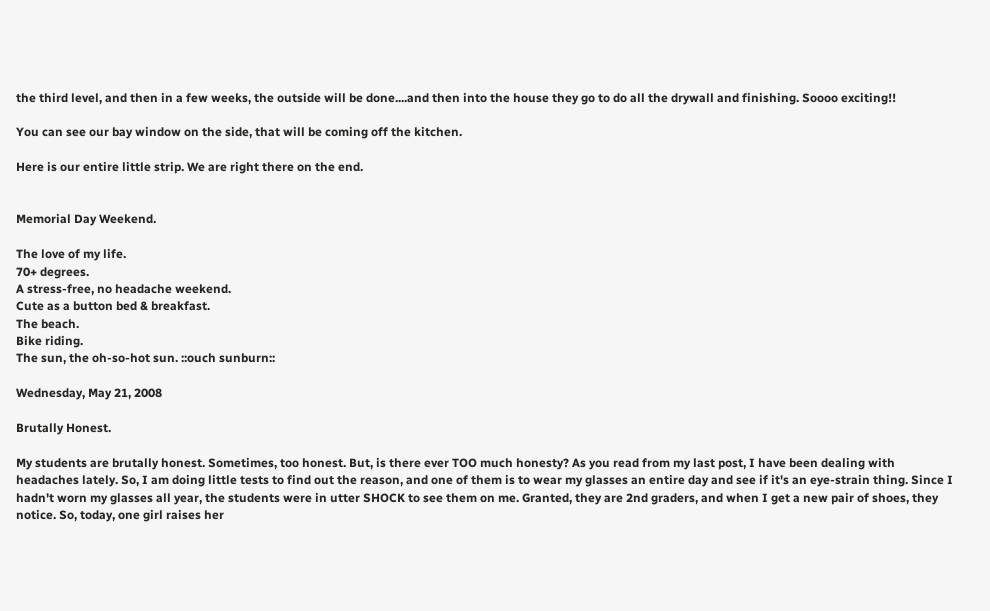the third level, and then in a few weeks, the outside will be done....and then into the house they go to do all the drywall and finishing. Soooo exciting!!

You can see our bay window on the side, that will be coming off the kitchen.

Here is our entire little strip. We are right there on the end.


Memorial Day Weekend.

The love of my life.
70+ degrees.
A stress-free, no headache weekend.
Cute as a button bed & breakfast.
The beach.
Bike riding.
The sun, the oh-so-hot sun. ::ouch sunburn::

Wednesday, May 21, 2008

Brutally Honest.

My students are brutally honest. Sometimes, too honest. But, is there ever TOO much honesty? As you read from my last post, I have been dealing with headaches lately. So, I am doing little tests to find out the reason, and one of them is to wear my glasses an entire day and see if it's an eye-strain thing. Since I hadn't worn my glasses all year, the students were in utter SHOCK to see them on me. Granted, they are 2nd graders, and when I get a new pair of shoes, they notice. So, today, one girl raises her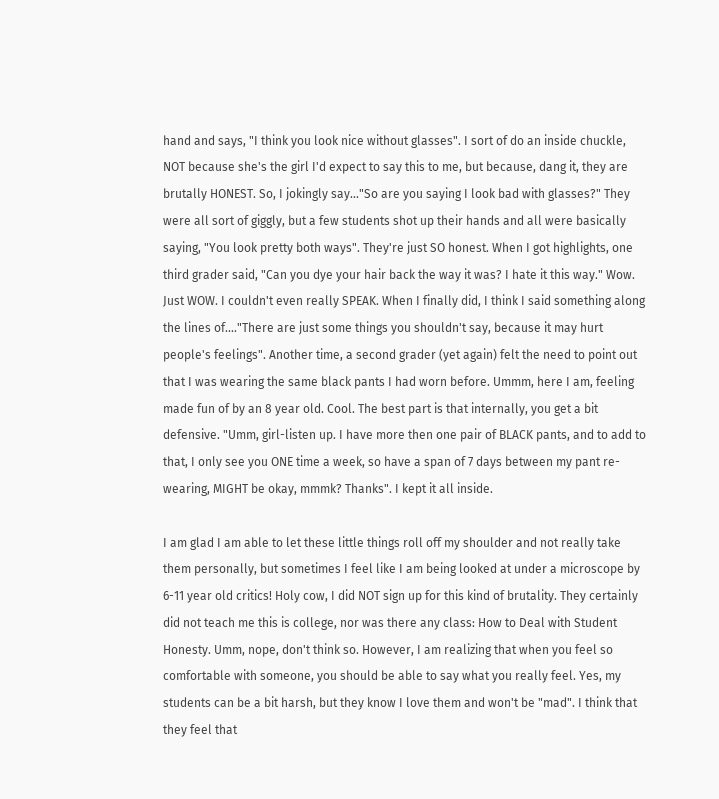hand and says, "I think you look nice without glasses". I sort of do an inside chuckle, NOT because she's the girl I'd expect to say this to me, but because, dang it, they are brutally HONEST. So, I jokingly say..."So are you saying I look bad with glasses?" They were all sort of giggly, but a few students shot up their hands and all were basically saying, "You look pretty both ways". They're just SO honest. When I got highlights, one third grader said, "Can you dye your hair back the way it was? I hate it this way." Wow. Just WOW. I couldn't even really SPEAK. When I finally did, I think I said something along the lines of...."There are just some things you shouldn't say, because it may hurt people's feelings". Another time, a second grader (yet again) felt the need to point out that I was wearing the same black pants I had worn before. Ummm, here I am, feeling made fun of by an 8 year old. Cool. The best part is that internally, you get a bit defensive. "Umm, girl-listen up. I have more then one pair of BLACK pants, and to add to that, I only see you ONE time a week, so have a span of 7 days between my pant re-wearing, MIGHT be okay, mmmk? Thanks". I kept it all inside.

I am glad I am able to let these little things roll off my shoulder and not really take them personally, but sometimes I feel like I am being looked at under a microscope by 6-11 year old critics! Holy cow, I did NOT sign up for this kind of brutality. They certainly did not teach me this is college, nor was there any class: How to Deal with Student Honesty. Umm, nope, don't think so. However, I am realizing that when you feel so comfortable with someone, you should be able to say what you really feel. Yes, my students can be a bit harsh, but they know I love them and won't be "mad". I think that they feel that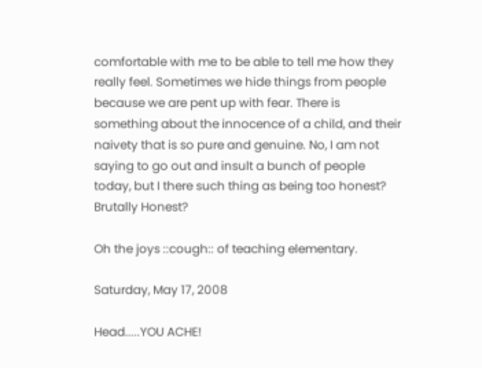comfortable with me to be able to tell me how they really feel. Sometimes we hide things from people because we are pent up with fear. There is something about the innocence of a child, and their naivety that is so pure and genuine. No, I am not saying to go out and insult a bunch of people today, but I there such thing as being too honest? Brutally Honest?

Oh the joys ::cough:: of teaching elementary.

Saturday, May 17, 2008

Head.....YOU ACHE!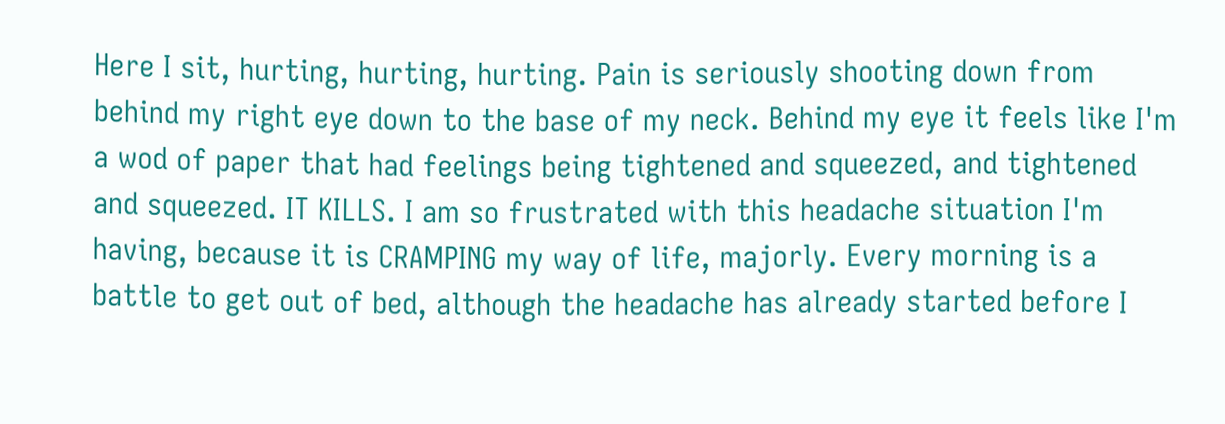Here I sit, hurting, hurting, hurting. Pain is seriously shooting down from behind my right eye down to the base of my neck. Behind my eye it feels like I'm a wod of paper that had feelings being tightened and squeezed, and tightened and squeezed. IT KILLS. I am so frustrated with this headache situation I'm having, because it is CRAMPING my way of life, majorly. Every morning is a battle to get out of bed, although the headache has already started before I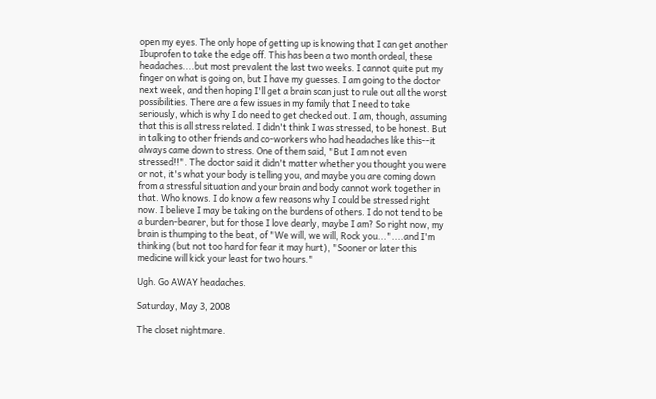open my eyes. The only hope of getting up is knowing that I can get another Ibuprofen to take the edge off. This has been a two month ordeal, these headaches....but most prevalent the last two weeks. I cannot quite put my finger on what is going on, but I have my guesses. I am going to the doctor next week, and then hoping I'll get a brain scan just to rule out all the worst possibilities. There are a few issues in my family that I need to take seriously, which is why I do need to get checked out. I am, though, assuming that this is all stress related. I didn't think I was stressed, to be honest. But in talking to other friends and co-workers who had headaches like this--it always came down to stress. One of them said, "But I am not even stressed!!". The doctor said it didn't matter whether you thought you were or not, it's what your body is telling you, and maybe you are coming down from a stressful situation and your brain and body cannot work together in that. Who knows. I do know a few reasons why I could be stressed right now. I believe I may be taking on the burdens of others. I do not tend to be a burden-bearer, but for those I love dearly, maybe I am? So right now, my brain is thumping to the beat, of "We will, we will, Rock you..."....and I'm thinking (but not too hard for fear it may hurt), "Sooner or later this medicine will kick your least for two hours."

Ugh. Go AWAY headaches.

Saturday, May 3, 2008

The closet nightmare.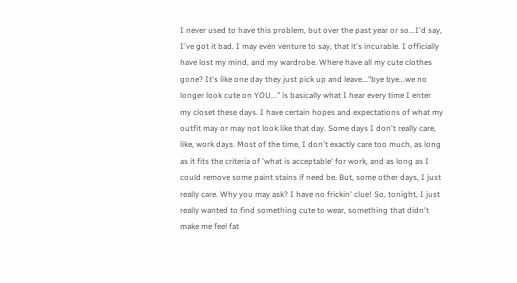I never used to have this problem, but over the past year or so...I'd say, I've got it bad. I may even venture to say, that it's incurable. I officially have lost my mind, and my wardrobe. Where have all my cute clothes gone? It's like one day they just pick up and leave..."bye bye...we no longer look cute on YOU..." is basically what I hear every time I enter my closet these days. I have certain hopes and expectations of what my outfit may or may not look like that day. Some days I don't really care, like, work days. Most of the time, I don't exactly care too much, as long as it fits the criteria of 'what is acceptable' for work, and as long as I could remove some paint stains if need be. But, some other days, I just really care. Why you may ask? I have no frickin' clue! So, tonight, I just really wanted to find something cute to wear, something that didn't make me feel fat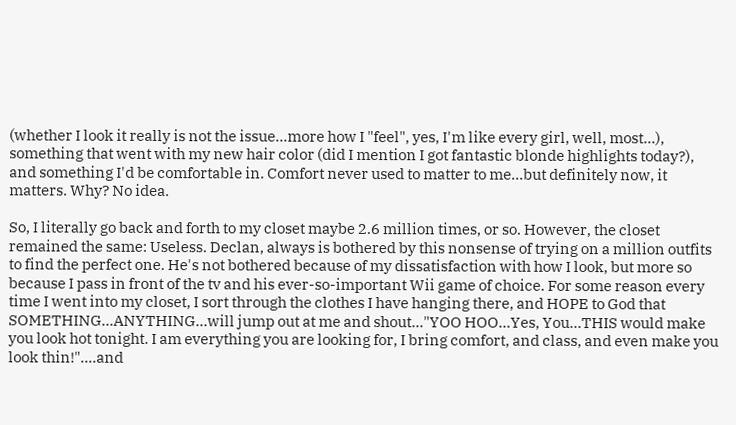(whether I look it really is not the issue...more how I "feel", yes, I'm like every girl, well, most...), something that went with my new hair color (did I mention I got fantastic blonde highlights today?), and something I'd be comfortable in. Comfort never used to matter to me...but definitely now, it matters. Why? No idea.

So, I literally go back and forth to my closet maybe 2.6 million times, or so. However, the closet remained the same: Useless. Declan, always is bothered by this nonsense of trying on a million outfits to find the perfect one. He's not bothered because of my dissatisfaction with how I look, but more so because I pass in front of the tv and his ever-so-important Wii game of choice. For some reason every time I went into my closet, I sort through the clothes I have hanging there, and HOPE to God that SOMETHING...ANYTHING...will jump out at me and shout..."YOO HOO...Yes, You...THIS would make you look hot tonight. I am everything you are looking for, I bring comfort, and class, and even make you look thin!"....and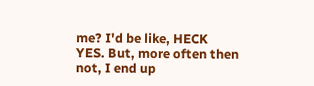me? I'd be like, HECK YES. But, more often then not, I end up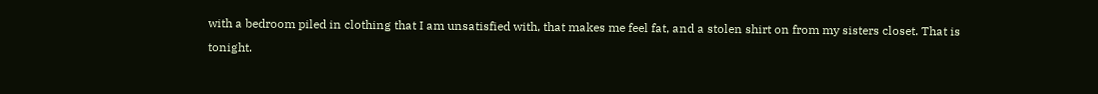with a bedroom piled in clothing that I am unsatisfied with, that makes me feel fat, and a stolen shirt on from my sisters closet. That is tonight.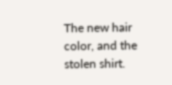The new hair color, and the stolen shirt.